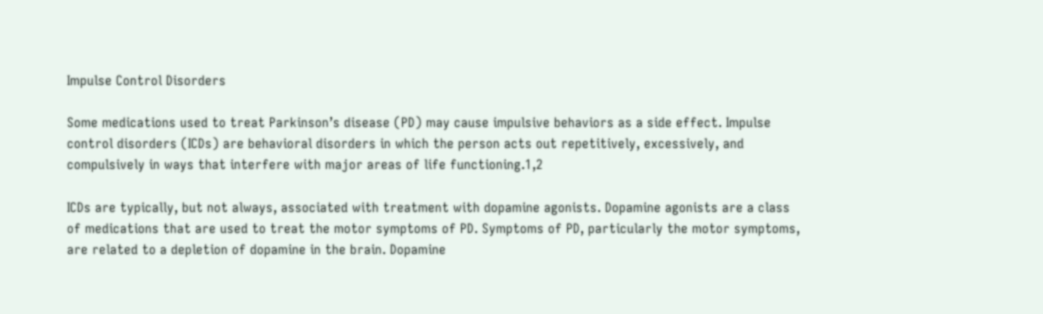Impulse Control Disorders

Some medications used to treat Parkinson’s disease (PD) may cause impulsive behaviors as a side effect. Impulse control disorders (ICDs) are behavioral disorders in which the person acts out repetitively, excessively, and compulsively in ways that interfere with major areas of life functioning.1,2

ICDs are typically, but not always, associated with treatment with dopamine agonists. Dopamine agonists are a class of medications that are used to treat the motor symptoms of PD. Symptoms of PD, particularly the motor symptoms, are related to a depletion of dopamine in the brain. Dopamine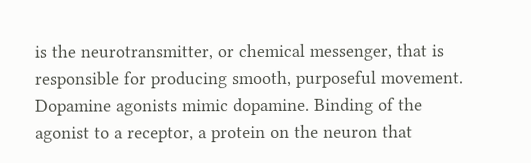is the neurotransmitter, or chemical messenger, that is responsible for producing smooth, purposeful movement. Dopamine agonists mimic dopamine. Binding of the agonist to a receptor, a protein on the neuron that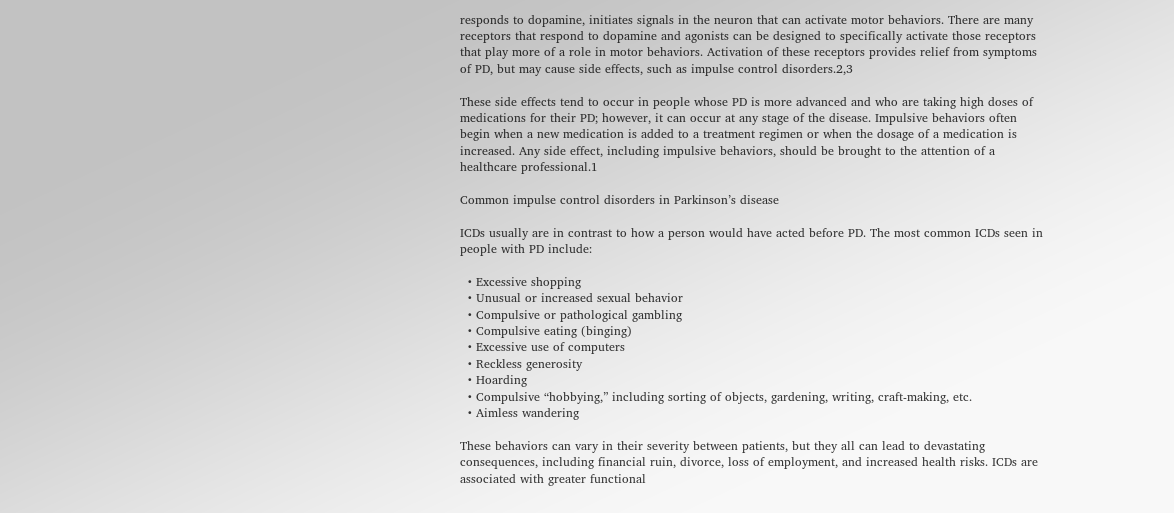responds to dopamine, initiates signals in the neuron that can activate motor behaviors. There are many receptors that respond to dopamine and agonists can be designed to specifically activate those receptors that play more of a role in motor behaviors. Activation of these receptors provides relief from symptoms of PD, but may cause side effects, such as impulse control disorders.2,3

These side effects tend to occur in people whose PD is more advanced and who are taking high doses of medications for their PD; however, it can occur at any stage of the disease. Impulsive behaviors often begin when a new medication is added to a treatment regimen or when the dosage of a medication is increased. Any side effect, including impulsive behaviors, should be brought to the attention of a healthcare professional.1

Common impulse control disorders in Parkinson’s disease

ICDs usually are in contrast to how a person would have acted before PD. The most common ICDs seen in people with PD include:

  • Excessive shopping
  • Unusual or increased sexual behavior
  • Compulsive or pathological gambling
  • Compulsive eating (binging)
  • Excessive use of computers
  • Reckless generosity
  • Hoarding
  • Compulsive “hobbying,” including sorting of objects, gardening, writing, craft-making, etc.
  • Aimless wandering

These behaviors can vary in their severity between patients, but they all can lead to devastating consequences, including financial ruin, divorce, loss of employment, and increased health risks. ICDs are associated with greater functional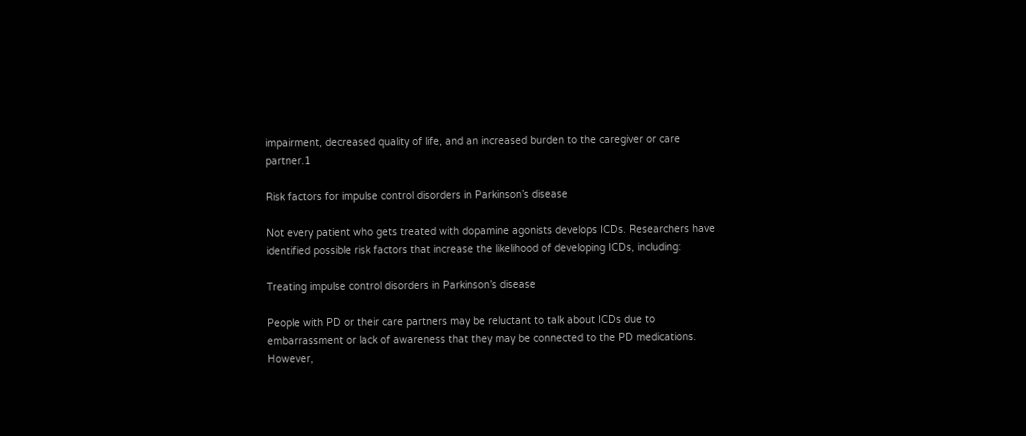impairment, decreased quality of life, and an increased burden to the caregiver or care partner.1

Risk factors for impulse control disorders in Parkinson’s disease

Not every patient who gets treated with dopamine agonists develops ICDs. Researchers have identified possible risk factors that increase the likelihood of developing ICDs, including:

Treating impulse control disorders in Parkinson’s disease

People with PD or their care partners may be reluctant to talk about ICDs due to embarrassment or lack of awareness that they may be connected to the PD medications. However,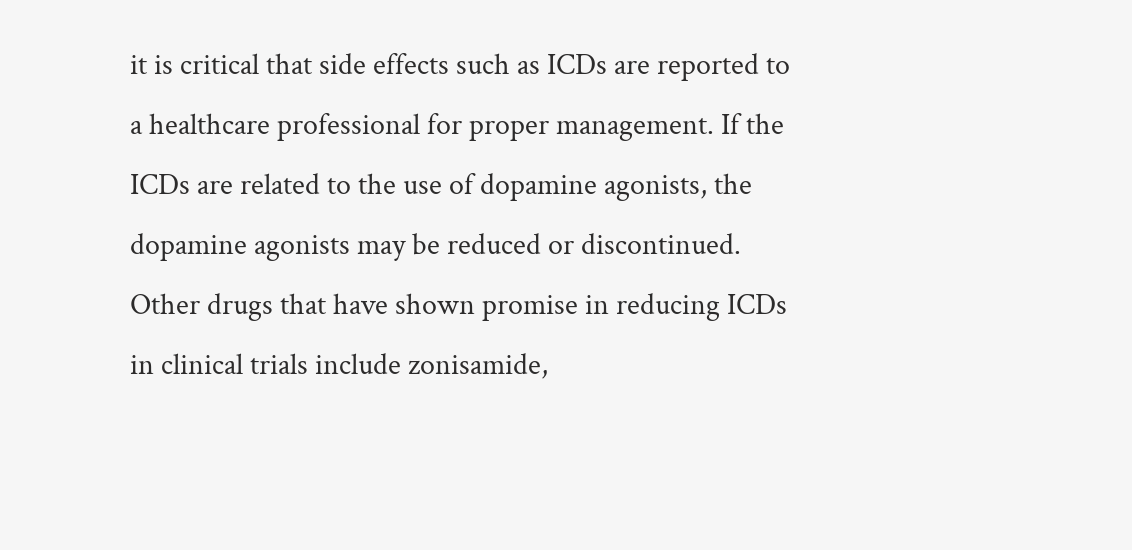it is critical that side effects such as ICDs are reported to a healthcare professional for proper management. If the ICDs are related to the use of dopamine agonists, the dopamine agonists may be reduced or discontinued. Other drugs that have shown promise in reducing ICDs in clinical trials include zonisamide,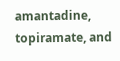amantadine, topiramate, and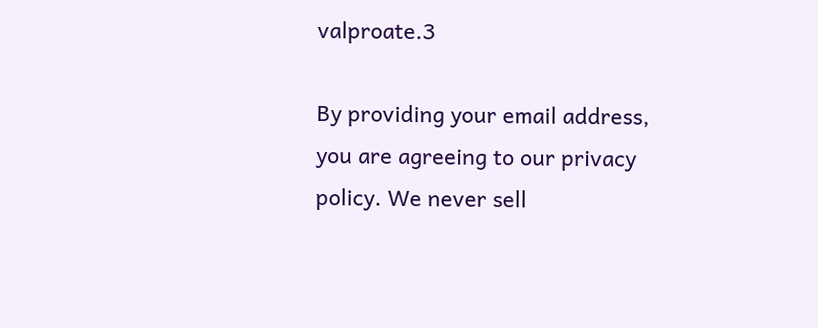valproate.3

By providing your email address, you are agreeing to our privacy policy. We never sell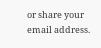or share your email address.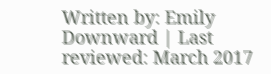Written by: Emily Downward | Last reviewed: March 2017